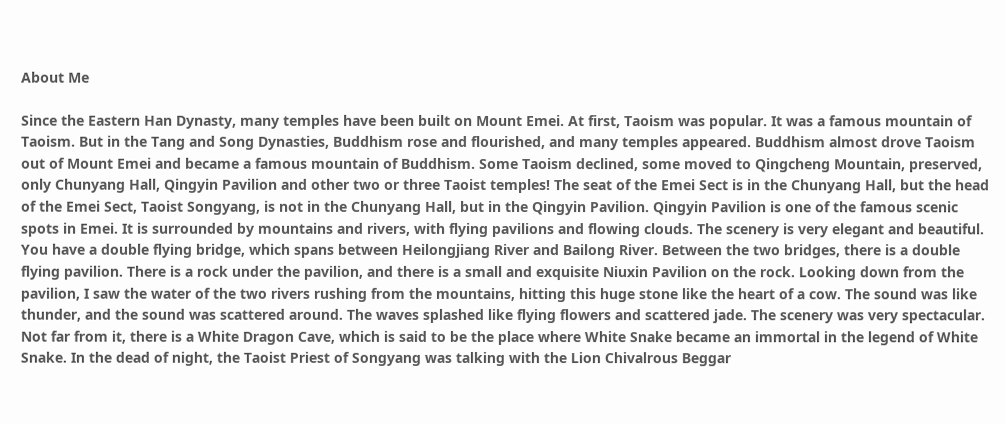About Me

Since the Eastern Han Dynasty, many temples have been built on Mount Emei. At first, Taoism was popular. It was a famous mountain of Taoism. But in the Tang and Song Dynasties, Buddhism rose and flourished, and many temples appeared. Buddhism almost drove Taoism out of Mount Emei and became a famous mountain of Buddhism. Some Taoism declined, some moved to Qingcheng Mountain, preserved, only Chunyang Hall, Qingyin Pavilion and other two or three Taoist temples! The seat of the Emei Sect is in the Chunyang Hall, but the head of the Emei Sect, Taoist Songyang, is not in the Chunyang Hall, but in the Qingyin Pavilion. Qingyin Pavilion is one of the famous scenic spots in Emei. It is surrounded by mountains and rivers, with flying pavilions and flowing clouds. The scenery is very elegant and beautiful. You have a double flying bridge, which spans between Heilongjiang River and Bailong River. Between the two bridges, there is a double flying pavilion. There is a rock under the pavilion, and there is a small and exquisite Niuxin Pavilion on the rock. Looking down from the pavilion, I saw the water of the two rivers rushing from the mountains, hitting this huge stone like the heart of a cow. The sound was like thunder, and the sound was scattered around. The waves splashed like flying flowers and scattered jade. The scenery was very spectacular. Not far from it, there is a White Dragon Cave, which is said to be the place where White Snake became an immortal in the legend of White Snake. In the dead of night, the Taoist Priest of Songyang was talking with the Lion Chivalrous Beggar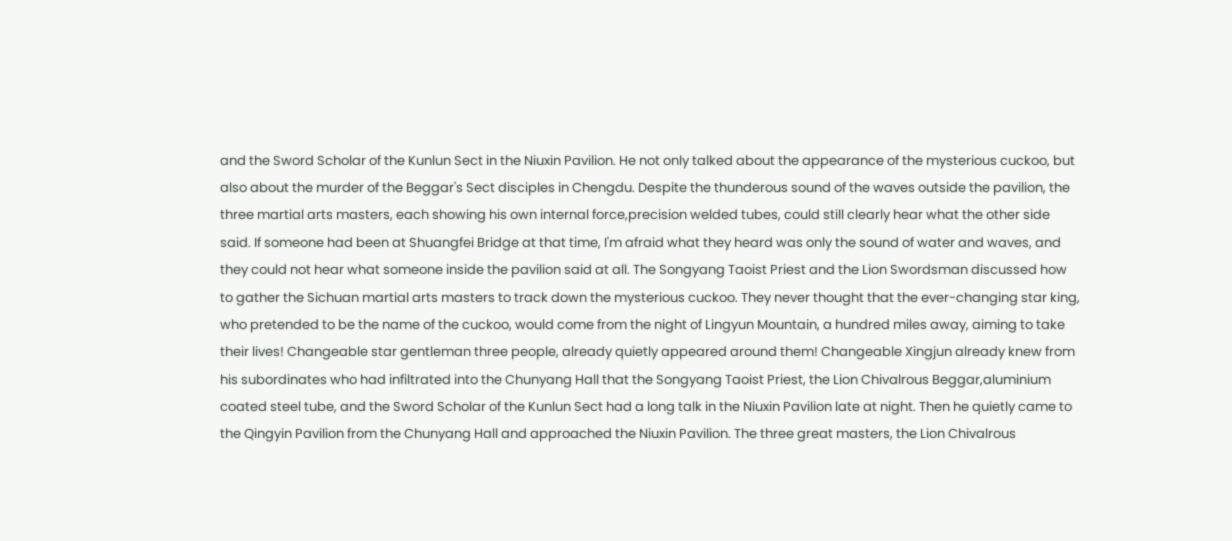and the Sword Scholar of the Kunlun Sect in the Niuxin Pavilion. He not only talked about the appearance of the mysterious cuckoo, but also about the murder of the Beggar's Sect disciples in Chengdu. Despite the thunderous sound of the waves outside the pavilion, the three martial arts masters, each showing his own internal force,precision welded tubes, could still clearly hear what the other side said. If someone had been at Shuangfei Bridge at that time, I'm afraid what they heard was only the sound of water and waves, and they could not hear what someone inside the pavilion said at all. The Songyang Taoist Priest and the Lion Swordsman discussed how to gather the Sichuan martial arts masters to track down the mysterious cuckoo. They never thought that the ever-changing star king, who pretended to be the name of the cuckoo, would come from the night of Lingyun Mountain, a hundred miles away, aiming to take their lives! Changeable star gentleman three people, already quietly appeared around them! Changeable Xingjun already knew from his subordinates who had infiltrated into the Chunyang Hall that the Songyang Taoist Priest, the Lion Chivalrous Beggar,aluminium coated steel tube, and the Sword Scholar of the Kunlun Sect had a long talk in the Niuxin Pavilion late at night. Then he quietly came to the Qingyin Pavilion from the Chunyang Hall and approached the Niuxin Pavilion. The three great masters, the Lion Chivalrous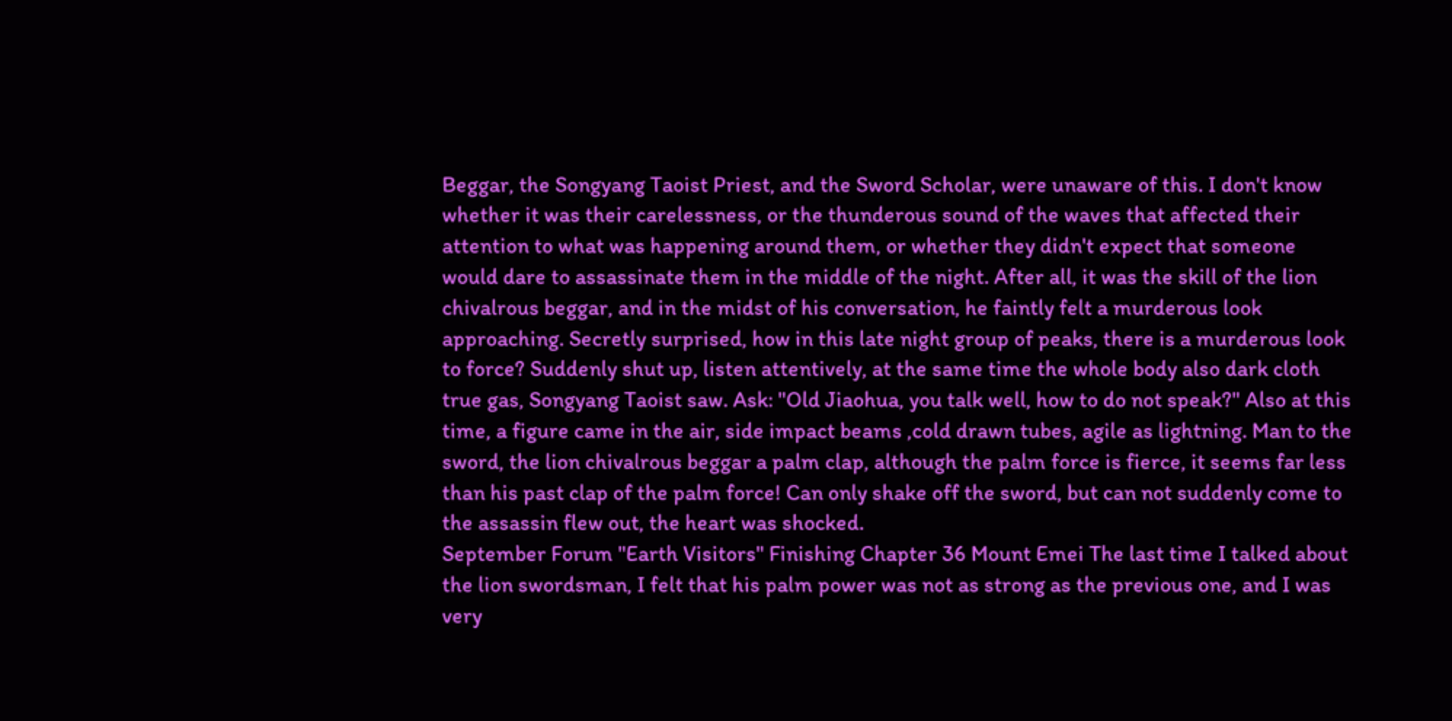Beggar, the Songyang Taoist Priest, and the Sword Scholar, were unaware of this. I don't know whether it was their carelessness, or the thunderous sound of the waves that affected their attention to what was happening around them, or whether they didn't expect that someone would dare to assassinate them in the middle of the night. After all, it was the skill of the lion chivalrous beggar, and in the midst of his conversation, he faintly felt a murderous look approaching. Secretly surprised, how in this late night group of peaks, there is a murderous look to force? Suddenly shut up, listen attentively, at the same time the whole body also dark cloth true gas, Songyang Taoist saw. Ask: "Old Jiaohua, you talk well, how to do not speak?" Also at this time, a figure came in the air, side impact beams ,cold drawn tubes, agile as lightning. Man to the sword, the lion chivalrous beggar a palm clap, although the palm force is fierce, it seems far less than his past clap of the palm force! Can only shake off the sword, but can not suddenly come to the assassin flew out, the heart was shocked.
September Forum "Earth Visitors" Finishing Chapter 36 Mount Emei The last time I talked about the lion swordsman, I felt that his palm power was not as strong as the previous one, and I was very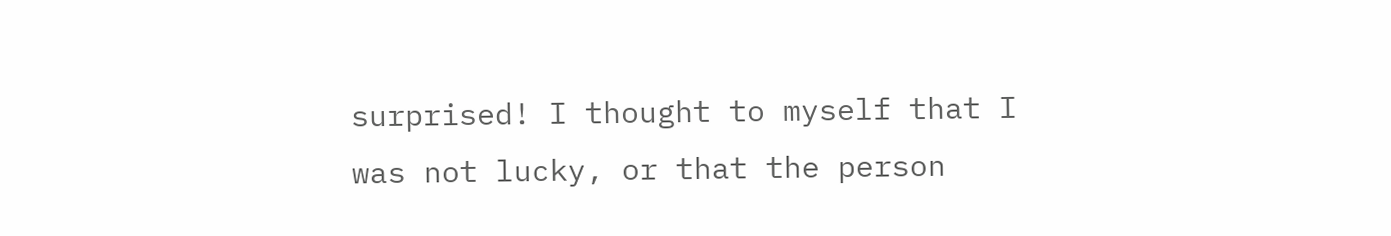surprised! I thought to myself that I was not lucky, or that the person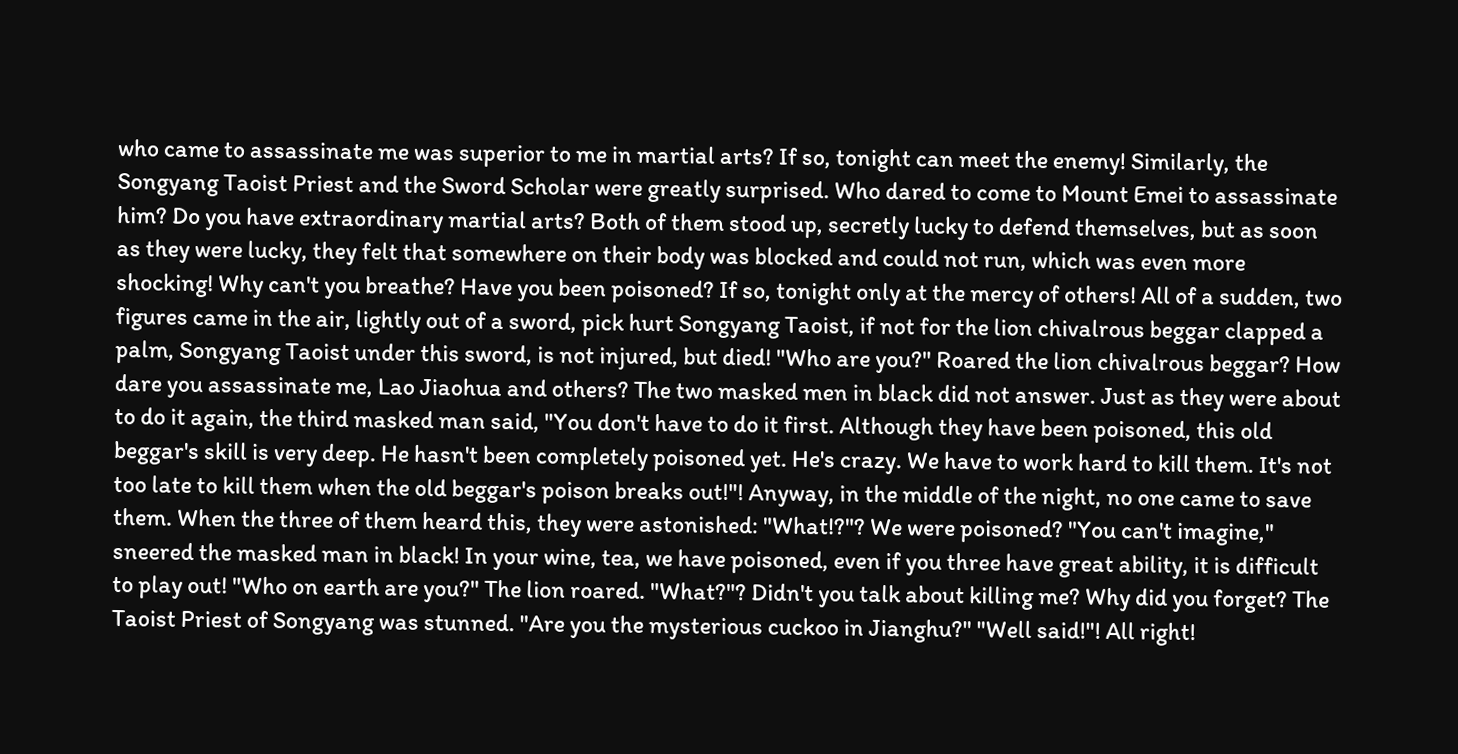who came to assassinate me was superior to me in martial arts? If so, tonight can meet the enemy! Similarly, the Songyang Taoist Priest and the Sword Scholar were greatly surprised. Who dared to come to Mount Emei to assassinate him? Do you have extraordinary martial arts? Both of them stood up, secretly lucky to defend themselves, but as soon as they were lucky, they felt that somewhere on their body was blocked and could not run, which was even more shocking! Why can't you breathe? Have you been poisoned? If so, tonight only at the mercy of others! All of a sudden, two figures came in the air, lightly out of a sword, pick hurt Songyang Taoist, if not for the lion chivalrous beggar clapped a palm, Songyang Taoist under this sword, is not injured, but died! "Who are you?" Roared the lion chivalrous beggar? How dare you assassinate me, Lao Jiaohua and others? The two masked men in black did not answer. Just as they were about to do it again, the third masked man said, "You don't have to do it first. Although they have been poisoned, this old beggar's skill is very deep. He hasn't been completely poisoned yet. He's crazy. We have to work hard to kill them. It's not too late to kill them when the old beggar's poison breaks out!"! Anyway, in the middle of the night, no one came to save them. When the three of them heard this, they were astonished: "What!?"? We were poisoned? "You can't imagine," sneered the masked man in black! In your wine, tea, we have poisoned, even if you three have great ability, it is difficult to play out! "Who on earth are you?" The lion roared. "What?"? Didn't you talk about killing me? Why did you forget? The Taoist Priest of Songyang was stunned. "Are you the mysterious cuckoo in Jianghu?" "Well said!"! All right!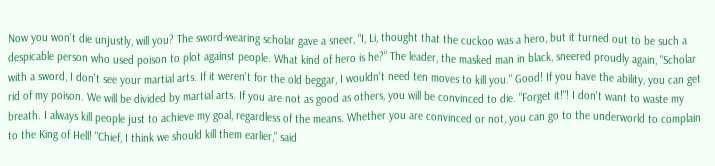Now you won't die unjustly, will you? The sword-wearing scholar gave a sneer, "I, Li, thought that the cuckoo was a hero, but it turned out to be such a despicable person who used poison to plot against people. What kind of hero is he?" The leader, the masked man in black, sneered proudly again, "Scholar with a sword, I don't see your martial arts. If it weren't for the old beggar, I wouldn't need ten moves to kill you." Good! If you have the ability, you can get rid of my poison. We will be divided by martial arts. If you are not as good as others, you will be convinced to die. "Forget it!"! I don't want to waste my breath. I always kill people just to achieve my goal, regardless of the means. Whether you are convinced or not, you can go to the underworld to complain to the King of Hell! "Chief, I think we should kill them earlier," said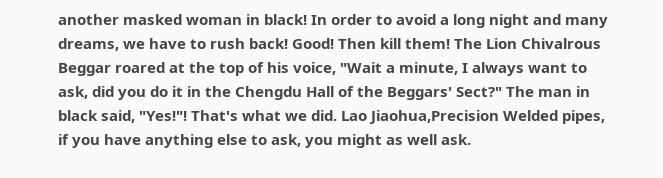another masked woman in black! In order to avoid a long night and many dreams, we have to rush back! Good! Then kill them! The Lion Chivalrous Beggar roared at the top of his voice, "Wait a minute, I always want to ask, did you do it in the Chengdu Hall of the Beggars' Sect?" The man in black said, "Yes!"! That's what we did. Lao Jiaohua,Precision Welded pipes, if you have anything else to ask, you might as well ask.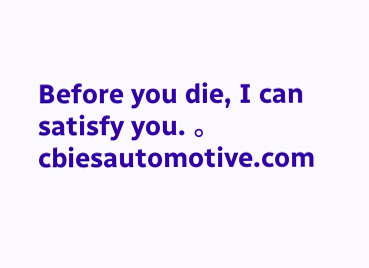Before you die, I can satisfy you. 。 cbiesautomotive.com